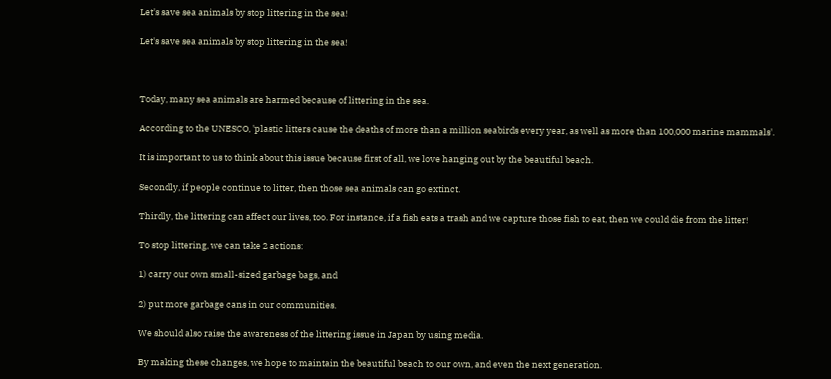Let's save sea animals by stop littering in the sea!

Let's save sea animals by stop littering in the sea!



Today, many sea animals are harmed because of littering in the sea.

According to the UNESCO, 'plastic litters cause the deaths of more than a million seabirds every year, as well as more than 100,000 marine mammals'.

It is important to us to think about this issue because first of all, we love hanging out by the beautiful beach.

Secondly, if people continue to litter, then those sea animals can go extinct.

Thirdly, the littering can affect our lives, too. For instance, if a fish eats a trash and we capture those fish to eat, then we could die from the litter!

To stop littering, we can take 2 actions:

1) carry our own small-sized garbage bags, and

2) put more garbage cans in our communities.

We should also raise the awareness of the littering issue in Japan by using media.

By making these changes, we hope to maintain the beautiful beach to our own, and even the next generation.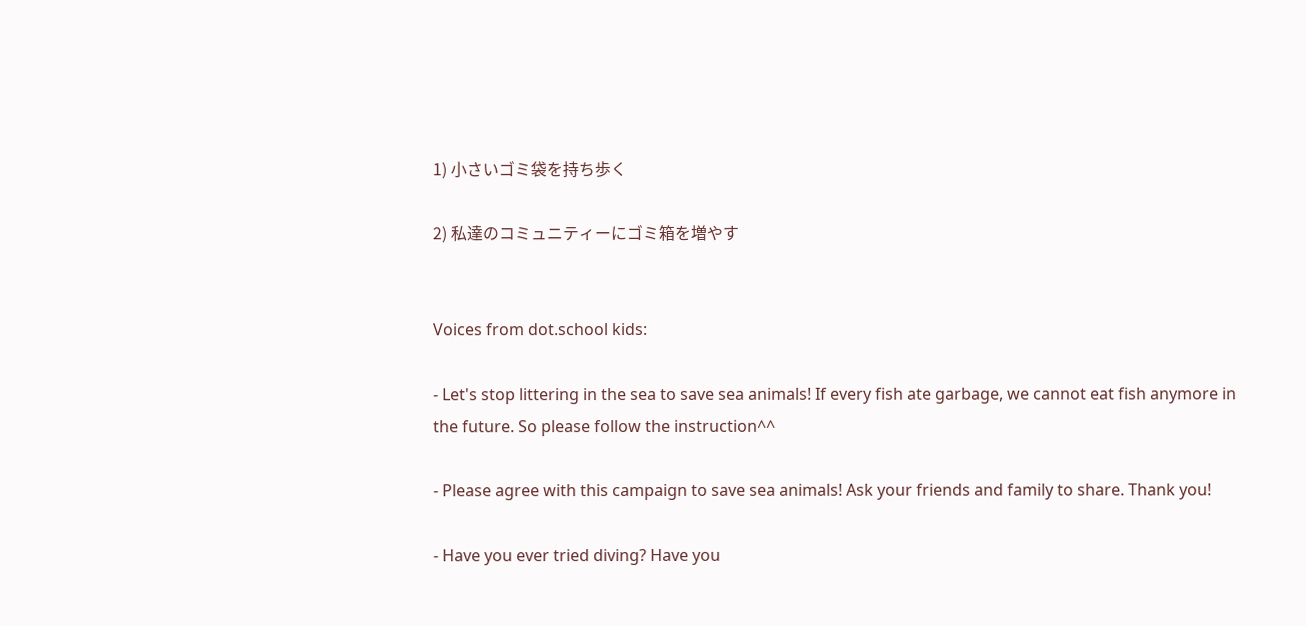1) 小さいゴミ袋を持ち歩く

2) 私達のコミュニティーにゴミ箱を増やす


Voices from dot.school kids:

- Let's stop littering in the sea to save sea animals! If every fish ate garbage, we cannot eat fish anymore in the future. So please follow the instruction^^

- Please agree with this campaign to save sea animals! Ask your friends and family to share. Thank you!

- Have you ever tried diving? Have you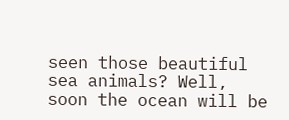seen those beautiful sea animals? Well, soon the ocean will be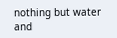nothing but water and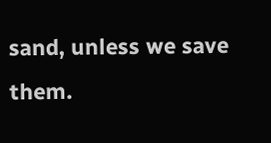sand, unless we save them.